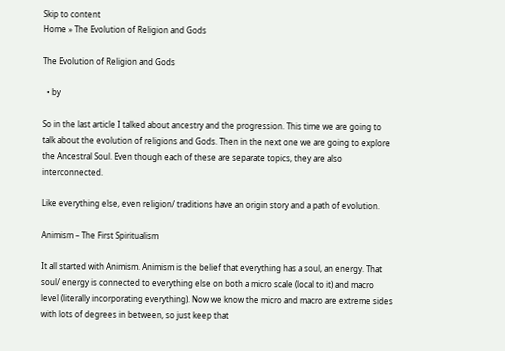Skip to content
Home » The Evolution of Religion and Gods

The Evolution of Religion and Gods

  • by

So in the last article I talked about ancestry and the progression. This time we are going to talk about the evolution of religions and Gods. Then in the next one we are going to explore the Ancestral Soul. Even though each of these are separate topics, they are also interconnected.

Like everything else, even religion/ traditions have an origin story and a path of evolution.

Animism – The First Spiritualism

It all started with Animism. Animism is the belief that everything has a soul, an energy. That soul/ energy is connected to everything else on both a micro scale (local to it) and macro level (literally incorporating everything). Now we know the micro and macro are extreme sides with lots of degrees in between, so just keep that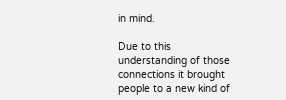in mind.

Due to this understanding of those connections it brought people to a new kind of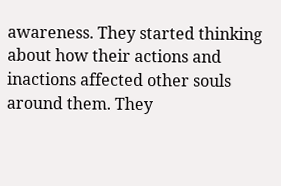awareness. They started thinking about how their actions and inactions affected other souls around them. They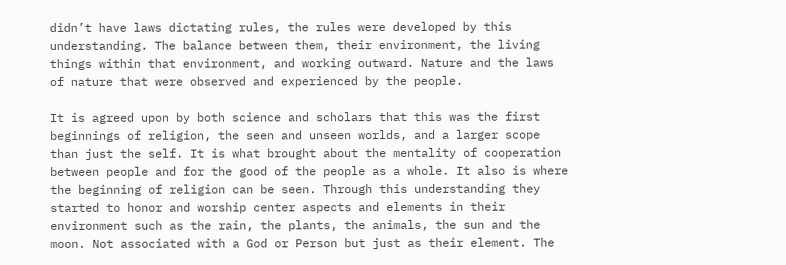didn’t have laws dictating rules, the rules were developed by this understanding. The balance between them, their environment, the living things within that environment, and working outward. Nature and the laws of nature that were observed and experienced by the people.

It is agreed upon by both science and scholars that this was the first beginnings of religion, the seen and unseen worlds, and a larger scope than just the self. It is what brought about the mentality of cooperation between people and for the good of the people as a whole. It also is where the beginning of religion can be seen. Through this understanding they started to honor and worship center aspects and elements in their environment such as the rain, the plants, the animals, the sun and the moon. Not associated with a God or Person but just as their element. The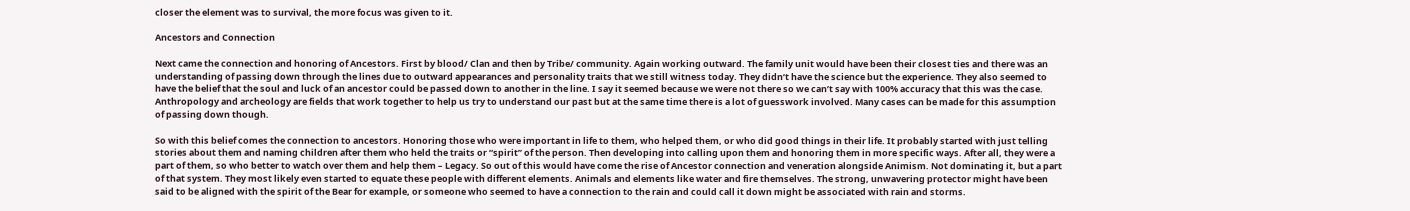closer the element was to survival, the more focus was given to it.

Ancestors and Connection

Next came the connection and honoring of Ancestors. First by blood/ Clan and then by Tribe/ community. Again working outward. The family unit would have been their closest ties and there was an understanding of passing down through the lines due to outward appearances and personality traits that we still witness today. They didn’t have the science but the experience. They also seemed to have the belief that the soul and luck of an ancestor could be passed down to another in the line. I say it seemed because we were not there so we can’t say with 100% accuracy that this was the case. Anthropology and archeology are fields that work together to help us try to understand our past but at the same time there is a lot of guesswork involved. Many cases can be made for this assumption of passing down though.

So with this belief comes the connection to ancestors. Honoring those who were important in life to them, who helped them, or who did good things in their life. It probably started with just telling stories about them and naming children after them who held the traits or “spirit” of the person. Then developing into calling upon them and honoring them in more specific ways. After all, they were a part of them, so who better to watch over them and help them – Legacy. So out of this would have come the rise of Ancestor connection and veneration alongside Animism. Not dominating it, but a part of that system. They most likely even started to equate these people with different elements. Animals and elements like water and fire themselves. The strong, unwavering protector might have been said to be aligned with the spirit of the Bear for example, or someone who seemed to have a connection to the rain and could call it down might be associated with rain and storms.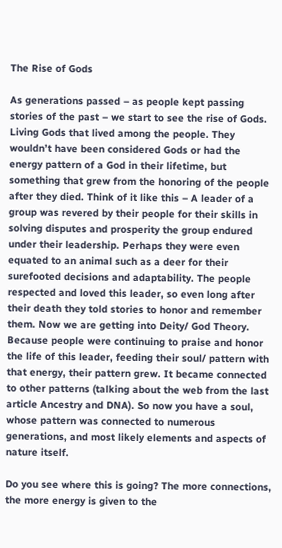The Rise of Gods

As generations passed – as people kept passing stories of the past – we start to see the rise of Gods. Living Gods that lived among the people. They wouldn’t have been considered Gods or had the energy pattern of a God in their lifetime, but something that grew from the honoring of the people after they died. Think of it like this – A leader of a group was revered by their people for their skills in solving disputes and prosperity the group endured under their leadership. Perhaps they were even equated to an animal such as a deer for their surefooted decisions and adaptability. The people respected and loved this leader, so even long after their death they told stories to honor and remember them. Now we are getting into Deity/ God Theory. Because people were continuing to praise and honor the life of this leader, feeding their soul/ pattern with that energy, their pattern grew. It became connected to other patterns (talking about the web from the last article Ancestry and DNA). So now you have a soul, whose pattern was connected to numerous generations, and most likely elements and aspects of nature itself.

Do you see where this is going? The more connections, the more energy is given to the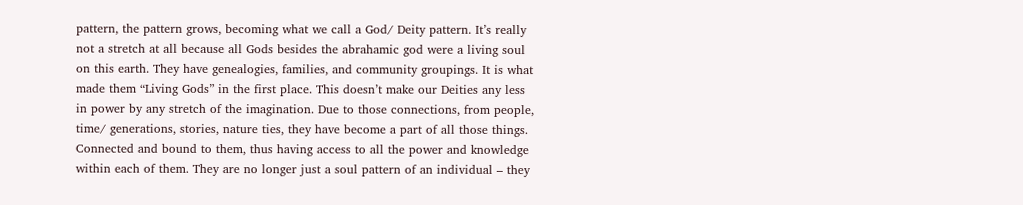pattern, the pattern grows, becoming what we call a God/ Deity pattern. It’s really not a stretch at all because all Gods besides the abrahamic god were a living soul on this earth. They have genealogies, families, and community groupings. It is what made them “Living Gods” in the first place. This doesn’t make our Deities any less in power by any stretch of the imagination. Due to those connections, from people, time/ generations, stories, nature ties, they have become a part of all those things. Connected and bound to them, thus having access to all the power and knowledge within each of them. They are no longer just a soul pattern of an individual – they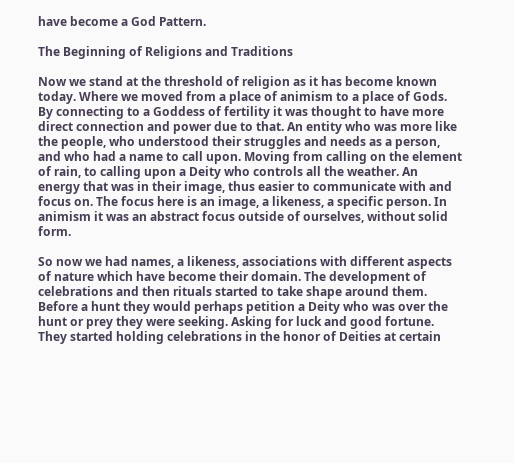have become a God Pattern.

The Beginning of Religions and Traditions

Now we stand at the threshold of religion as it has become known today. Where we moved from a place of animism to a place of Gods. By connecting to a Goddess of fertility it was thought to have more direct connection and power due to that. An entity who was more like the people, who understood their struggles and needs as a person, and who had a name to call upon. Moving from calling on the element of rain, to calling upon a Deity who controls all the weather. An energy that was in their image, thus easier to communicate with and focus on. The focus here is an image, a likeness, a specific person. In animism it was an abstract focus outside of ourselves, without solid form.

So now we had names, a likeness, associations with different aspects of nature which have become their domain. The development of celebrations and then rituals started to take shape around them. Before a hunt they would perhaps petition a Deity who was over the hunt or prey they were seeking. Asking for luck and good fortune. They started holding celebrations in the honor of Deities at certain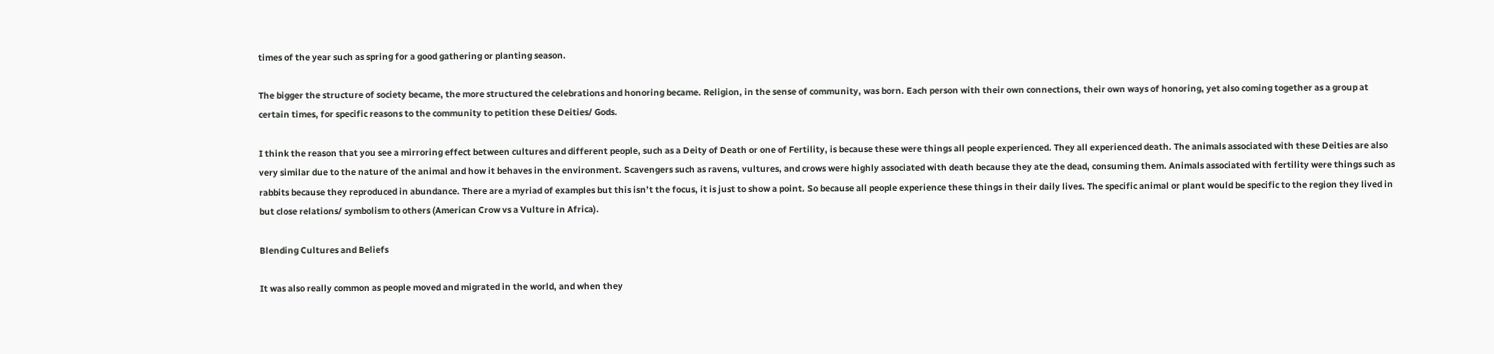times of the year such as spring for a good gathering or planting season.

The bigger the structure of society became, the more structured the celebrations and honoring became. Religion, in the sense of community, was born. Each person with their own connections, their own ways of honoring, yet also coming together as a group at certain times, for specific reasons to the community to petition these Deities/ Gods.

I think the reason that you see a mirroring effect between cultures and different people, such as a Deity of Death or one of Fertility, is because these were things all people experienced. They all experienced death. The animals associated with these Deities are also very similar due to the nature of the animal and how it behaves in the environment. Scavengers such as ravens, vultures, and crows were highly associated with death because they ate the dead, consuming them. Animals associated with fertility were things such as rabbits because they reproduced in abundance. There are a myriad of examples but this isn’t the focus, it is just to show a point. So because all people experience these things in their daily lives. The specific animal or plant would be specific to the region they lived in but close relations/ symbolism to others (American Crow vs a Vulture in Africa).

Blending Cultures and Beliefs

It was also really common as people moved and migrated in the world, and when they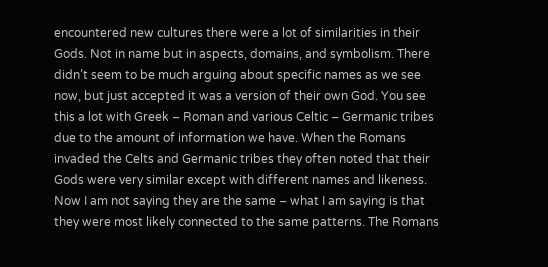encountered new cultures there were a lot of similarities in their Gods. Not in name but in aspects, domains, and symbolism. There didn’t seem to be much arguing about specific names as we see now, but just accepted it was a version of their own God. You see this a lot with Greek – Roman and various Celtic – Germanic tribes due to the amount of information we have. When the Romans invaded the Celts and Germanic tribes they often noted that their Gods were very similar except with different names and likeness. Now I am not saying they are the same – what I am saying is that they were most likely connected to the same patterns. The Romans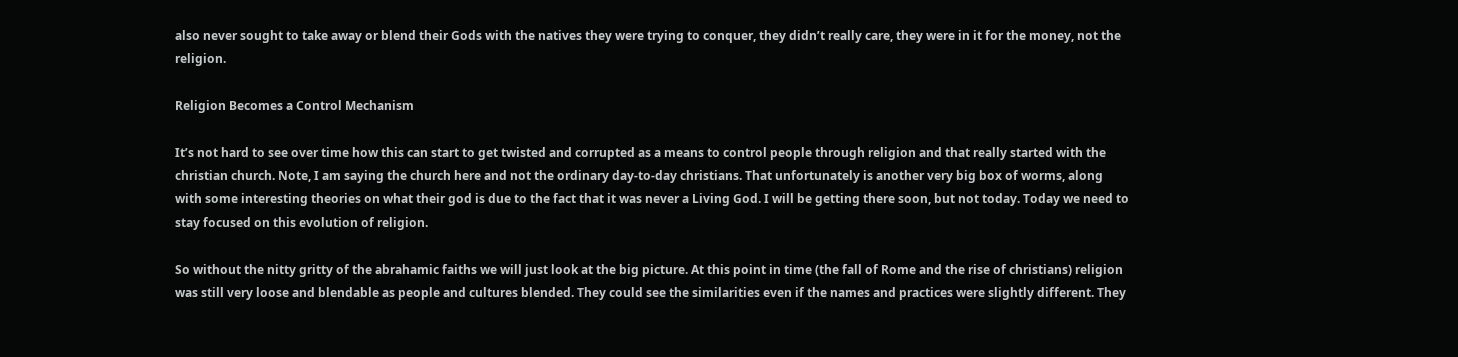also never sought to take away or blend their Gods with the natives they were trying to conquer, they didn’t really care, they were in it for the money, not the religion.

Religion Becomes a Control Mechanism

It’s not hard to see over time how this can start to get twisted and corrupted as a means to control people through religion and that really started with the christian church. Note, I am saying the church here and not the ordinary day-to-day christians. That unfortunately is another very big box of worms, along with some interesting theories on what their god is due to the fact that it was never a Living God. I will be getting there soon, but not today. Today we need to stay focused on this evolution of religion.

So without the nitty gritty of the abrahamic faiths we will just look at the big picture. At this point in time (the fall of Rome and the rise of christians) religion was still very loose and blendable as people and cultures blended. They could see the similarities even if the names and practices were slightly different. They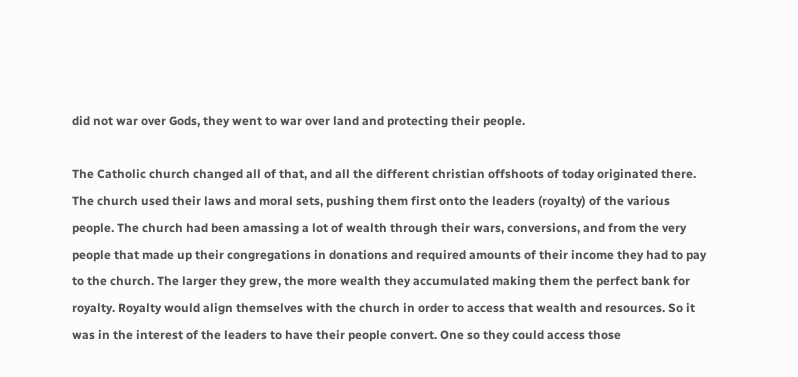did not war over Gods, they went to war over land and protecting their people.

The Catholic church changed all of that, and all the different christian offshoots of today originated there. The church used their laws and moral sets, pushing them first onto the leaders (royalty) of the various people. The church had been amassing a lot of wealth through their wars, conversions, and from the very people that made up their congregations in donations and required amounts of their income they had to pay to the church. The larger they grew, the more wealth they accumulated making them the perfect bank for royalty. Royalty would align themselves with the church in order to access that wealth and resources. So it was in the interest of the leaders to have their people convert. One so they could access those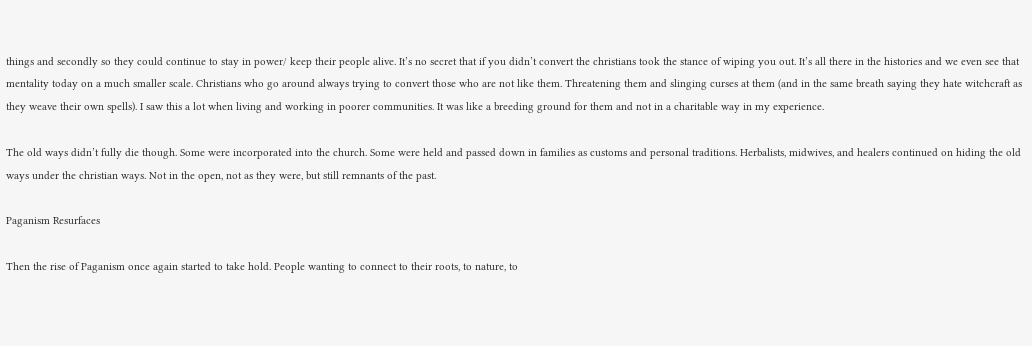things and secondly so they could continue to stay in power/ keep their people alive. It’s no secret that if you didn’t convert the christians took the stance of wiping you out. It’s all there in the histories and we even see that mentality today on a much smaller scale. Christians who go around always trying to convert those who are not like them. Threatening them and slinging curses at them (and in the same breath saying they hate witchcraft as they weave their own spells). I saw this a lot when living and working in poorer communities. It was like a breeding ground for them and not in a charitable way in my experience.

The old ways didn’t fully die though. Some were incorporated into the church. Some were held and passed down in families as customs and personal traditions. Herbalists, midwives, and healers continued on hiding the old ways under the christian ways. Not in the open, not as they were, but still remnants of the past.

Paganism Resurfaces

Then the rise of Paganism once again started to take hold. People wanting to connect to their roots, to nature, to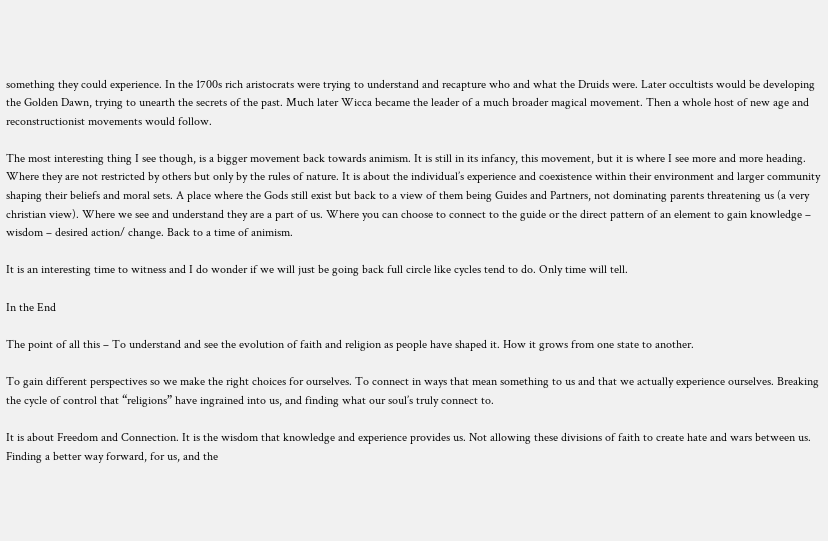something they could experience. In the 1700s rich aristocrats were trying to understand and recapture who and what the Druids were. Later occultists would be developing the Golden Dawn, trying to unearth the secrets of the past. Much later Wicca became the leader of a much broader magical movement. Then a whole host of new age and reconstructionist movements would follow.

The most interesting thing I see though, is a bigger movement back towards animism. It is still in its infancy, this movement, but it is where I see more and more heading. Where they are not restricted by others but only by the rules of nature. It is about the individual’s experience and coexistence within their environment and larger community shaping their beliefs and moral sets. A place where the Gods still exist but back to a view of them being Guides and Partners, not dominating parents threatening us (a very christian view). Where we see and understand they are a part of us. Where you can choose to connect to the guide or the direct pattern of an element to gain knowledge – wisdom – desired action/ change. Back to a time of animism.

It is an interesting time to witness and I do wonder if we will just be going back full circle like cycles tend to do. Only time will tell.

In the End

The point of all this – To understand and see the evolution of faith and religion as people have shaped it. How it grows from one state to another.

To gain different perspectives so we make the right choices for ourselves. To connect in ways that mean something to us and that we actually experience ourselves. Breaking the cycle of control that “religions” have ingrained into us, and finding what our soul’s truly connect to.

It is about Freedom and Connection. It is the wisdom that knowledge and experience provides us. Not allowing these divisions of faith to create hate and wars between us. Finding a better way forward, for us, and the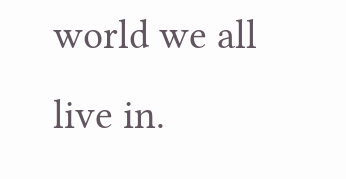world we all live in.